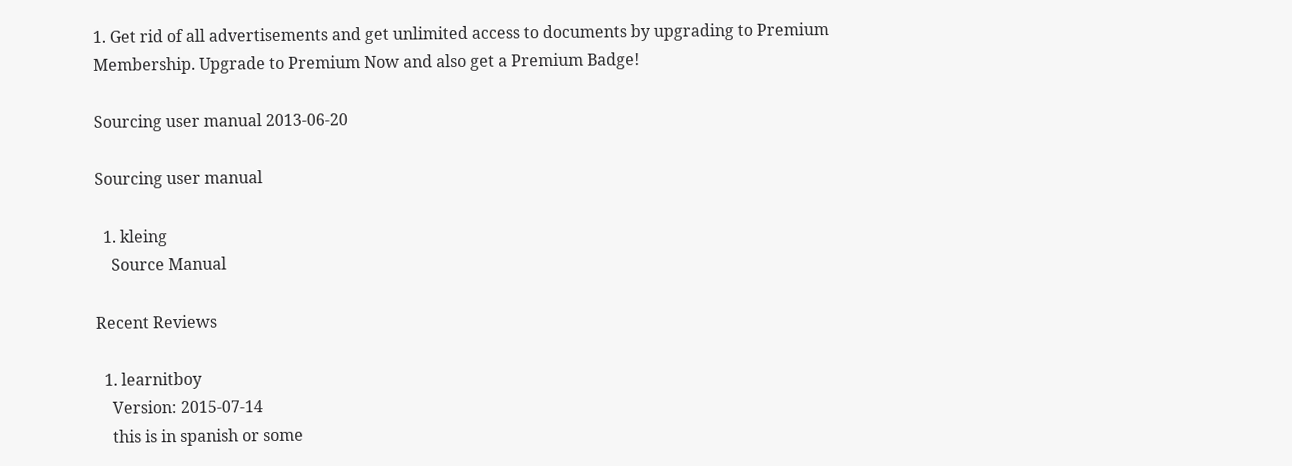1. Get rid of all advertisements and get unlimited access to documents by upgrading to Premium Membership. Upgrade to Premium Now and also get a Premium Badge!

Sourcing user manual 2013-06-20

Sourcing user manual

  1. kleing
    Source Manual

Recent Reviews

  1. learnitboy
    Version: 2015-07-14
    this is in spanish or some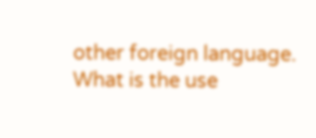other foreign language. What is the use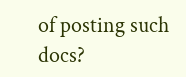of posting such docs?